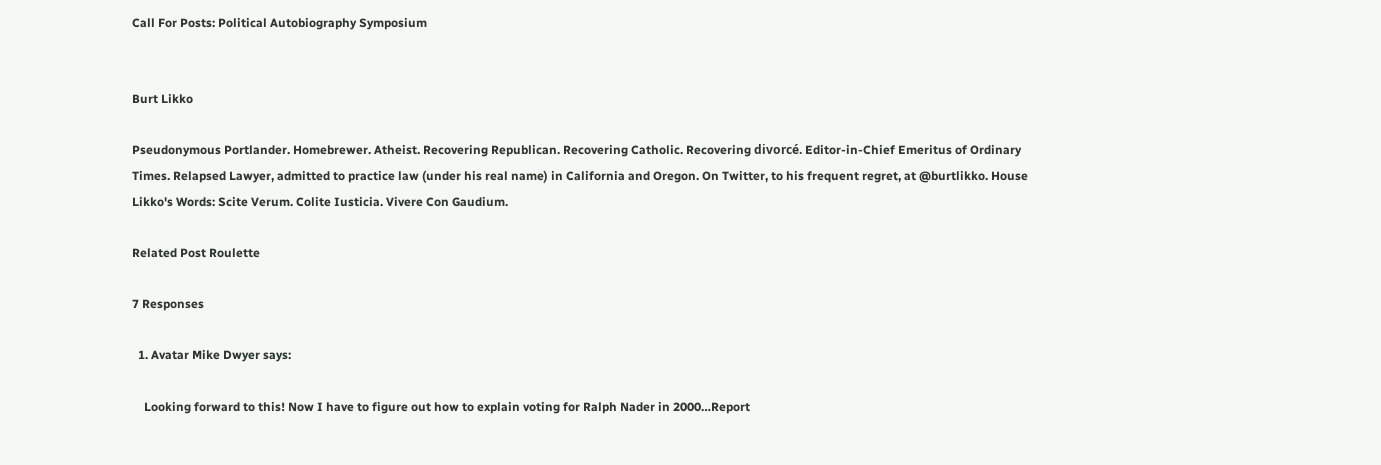Call For Posts: Political Autobiography Symposium


Burt Likko

Pseudonymous Portlander. Homebrewer. Atheist. Recovering Republican. Recovering Catholic. Recovering divorcé. Editor-in-Chief Emeritus of Ordinary Times. Relapsed Lawyer, admitted to practice law (under his real name) in California and Oregon. On Twitter, to his frequent regret, at @burtlikko. House Likko's Words: Scite Verum. Colite Iusticia. Vivere Con Gaudium.

Related Post Roulette

7 Responses

  1. Avatar Mike Dwyer says:

    Looking forward to this! Now I have to figure out how to explain voting for Ralph Nader in 2000…Report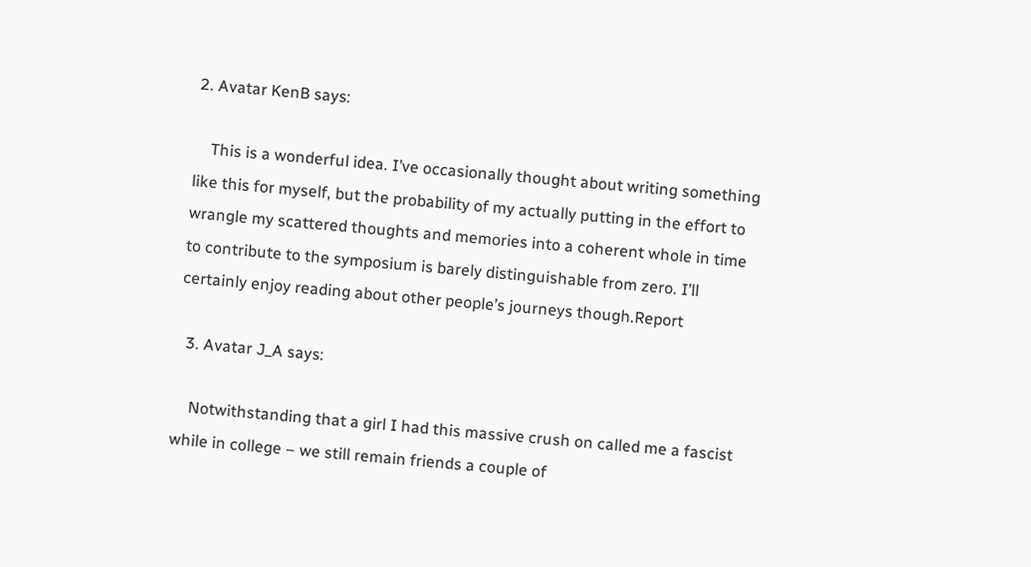2. Avatar KenB says:

    This is a wonderful idea. I’ve occasionally thought about writing something like this for myself, but the probability of my actually putting in the effort to wrangle my scattered thoughts and memories into a coherent whole in time to contribute to the symposium is barely distinguishable from zero. I’ll certainly enjoy reading about other people’s journeys though.Report

  3. Avatar J_A says:

    Notwithstanding that a girl I had this massive crush on called me a fascist while in college – we still remain friends a couple of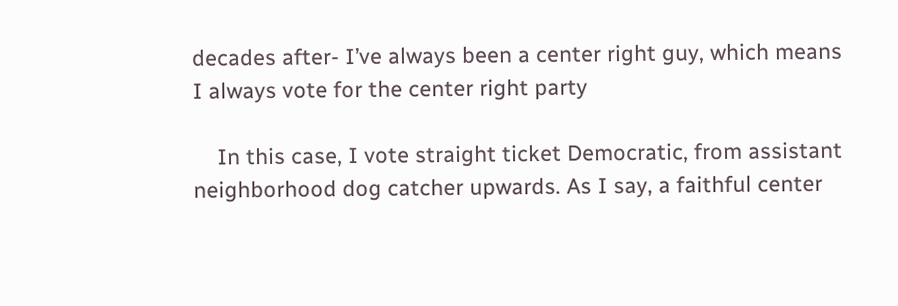decades after- I’ve always been a center right guy, which means I always vote for the center right party

    In this case, I vote straight ticket Democratic, from assistant neighborhood dog catcher upwards. As I say, a faithful center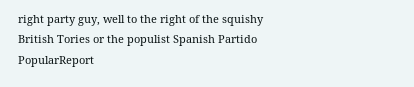right party guy, well to the right of the squishy British Tories or the populist Spanish Partido PopularReport